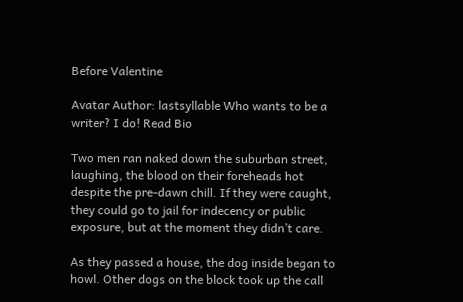Before Valentine

Avatar Author: lastsyllable Who wants to be a writer? I do! Read Bio

Two men ran naked down the suburban street, laughing, the blood on their foreheads hot despite the pre-dawn chill. If they were caught, they could go to jail for indecency or public exposure, but at the moment they didn’t care.

As they passed a house, the dog inside began to howl. Other dogs on the block took up the call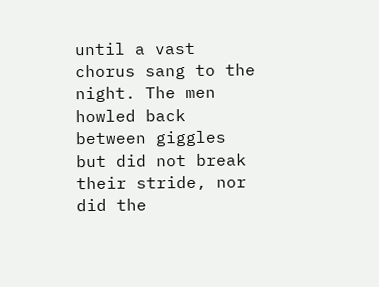until a vast chorus sang to the night. The men howled back between giggles but did not break their stride, nor did the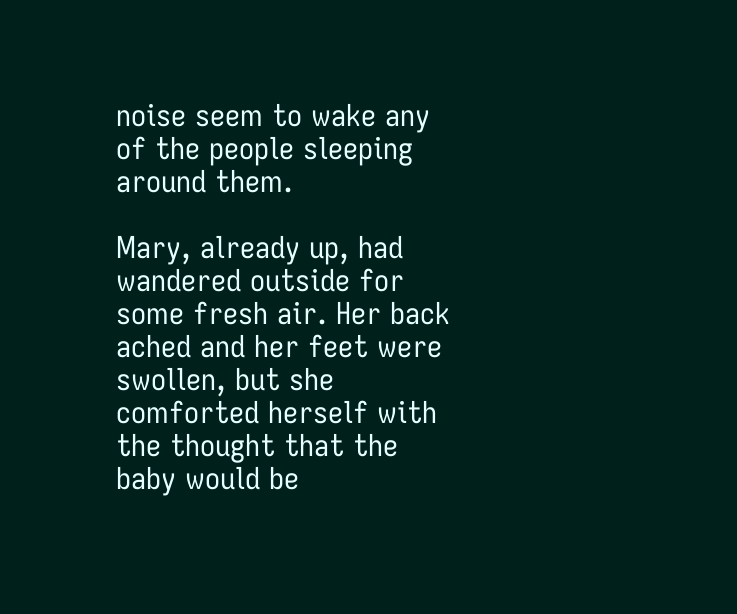noise seem to wake any of the people sleeping around them.

Mary, already up, had wandered outside for some fresh air. Her back ached and her feet were swollen, but she comforted herself with the thought that the baby would be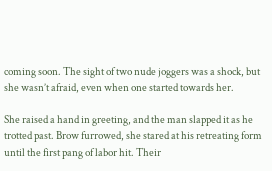coming soon. The sight of two nude joggers was a shock, but she wasn’t afraid, even when one started towards her.

She raised a hand in greeting, and the man slapped it as he trotted past. Brow furrowed, she stared at his retreating form until the first pang of labor hit. Their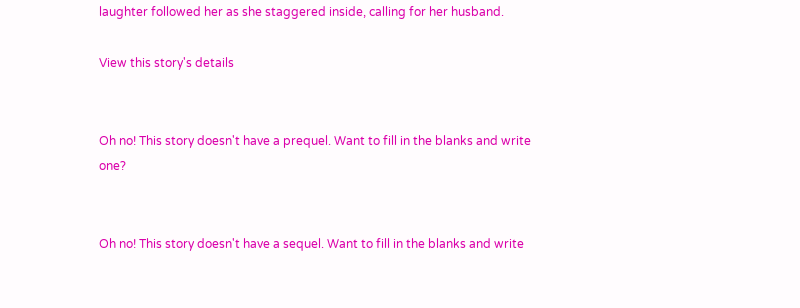laughter followed her as she staggered inside, calling for her husband.

View this story's details


Oh no! This story doesn't have a prequel. Want to fill in the blanks and write one?


Oh no! This story doesn't have a sequel. Want to fill in the blanks and write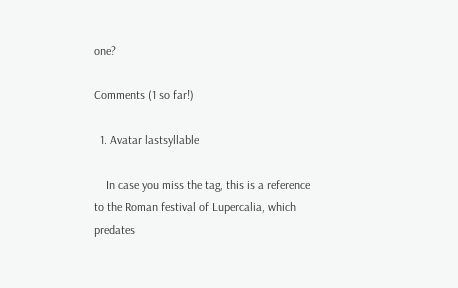one?

Comments (1 so far!)

  1. Avatar lastsyllable

    In case you miss the tag, this is a reference to the Roman festival of Lupercalia, which predates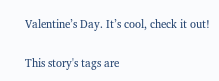Valentine’s Day. It’s cool, check it out!

This story's tags are